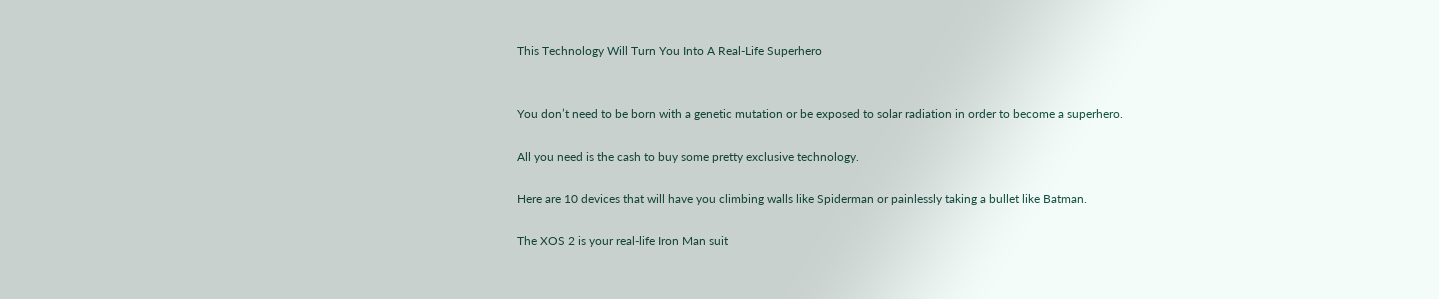This Technology Will Turn You Into A Real-Life Superhero


You don’t need to be born with a genetic mutation or be exposed to solar radiation in order to become a superhero.

All you need is the cash to buy some pretty exclusive technology.

Here are 10 devices that will have you climbing walls like Spiderman or painlessly taking a bullet like Batman.

The XOS 2 is your real-life Iron Man suit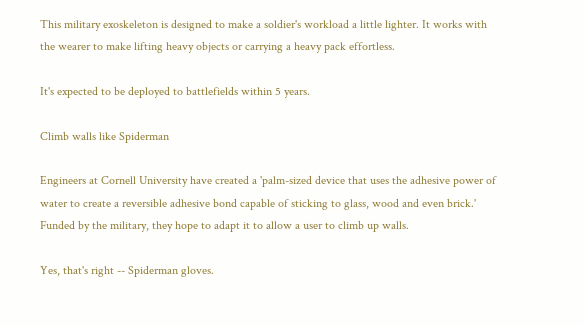This military exoskeleton is designed to make a soldier's workload a little lighter. It works with the wearer to make lifting heavy objects or carrying a heavy pack effortless.

It's expected to be deployed to battlefields within 5 years.

Climb walls like Spiderman

Engineers at Cornell University have created a 'palm-sized device that uses the adhesive power of water to create a reversible adhesive bond capable of sticking to glass, wood and even brick.' Funded by the military, they hope to adapt it to allow a user to climb up walls.

Yes, that's right -- Spiderman gloves.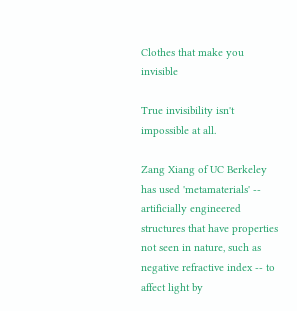Clothes that make you invisible

True invisibility isn't impossible at all.

Zang Xiang of UC Berkeley has used 'metamaterials' -- artificially engineered structures that have properties not seen in nature, such as negative refractive index -- to affect light by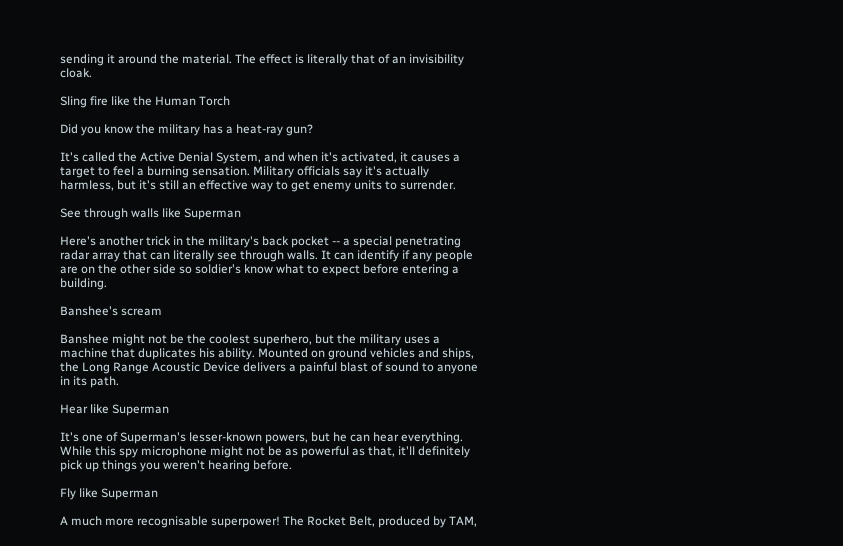sending it around the material. The effect is literally that of an invisibility cloak.

Sling fire like the Human Torch

Did you know the military has a heat-ray gun?

It's called the Active Denial System, and when it's activated, it causes a target to feel a burning sensation. Military officials say it's actually harmless, but it's still an effective way to get enemy units to surrender.

See through walls like Superman

Here's another trick in the military's back pocket -- a special penetrating radar array that can literally see through walls. It can identify if any people are on the other side so soldier's know what to expect before entering a building.

Banshee's scream

Banshee might not be the coolest superhero, but the military uses a machine that duplicates his ability. Mounted on ground vehicles and ships, the Long Range Acoustic Device delivers a painful blast of sound to anyone in its path.

Hear like Superman

It's one of Superman's lesser-known powers, but he can hear everything. While this spy microphone might not be as powerful as that, it'll definitely pick up things you weren't hearing before.

Fly like Superman

A much more recognisable superpower! The Rocket Belt, produced by TAM,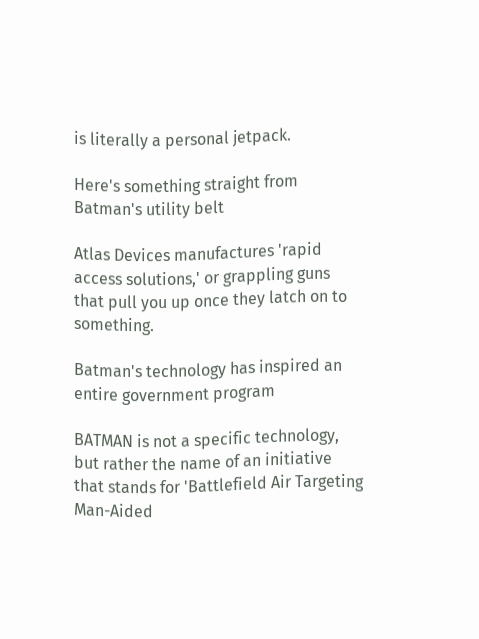is literally a personal jetpack.

Here's something straight from Batman's utility belt

Atlas Devices manufactures 'rapid access solutions,' or grappling guns that pull you up once they latch on to something.

Batman's technology has inspired an entire government program

BATMAN is not a specific technology, but rather the name of an initiative that stands for 'Battlefield Air Targeting Man-Aided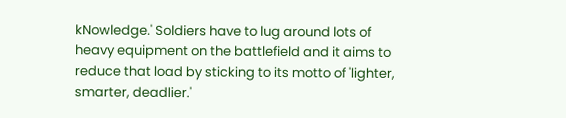kNowledge.' Soldiers have to lug around lots of heavy equipment on the battlefield and it aims to reduce that load by sticking to its motto of 'lighter, smarter, deadlier.'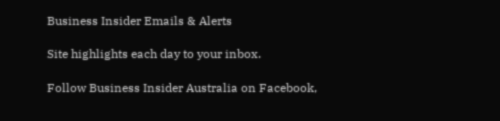Business Insider Emails & Alerts

Site highlights each day to your inbox.

Follow Business Insider Australia on Facebook,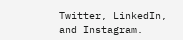Twitter, LinkedIn, and Instagram.